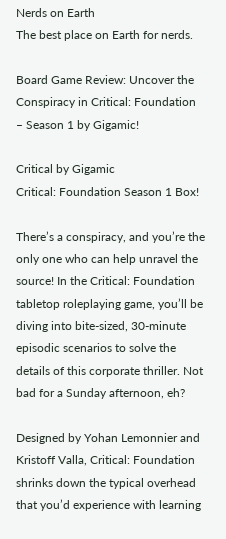Nerds on Earth
The best place on Earth for nerds.

Board Game Review: Uncover the Conspiracy in Critical: Foundation – Season 1 by Gigamic!

Critical by Gigamic
Critical: Foundation Season 1 Box!

There’s a conspiracy, and you’re the only one who can help unravel the source! In the Critical: Foundation tabletop roleplaying game, you’ll be diving into bite-sized, 30-minute episodic scenarios to solve the details of this corporate thriller. Not bad for a Sunday afternoon, eh?

Designed by Yohan Lemonnier and Kristoff Valla, Critical: Foundation shrinks down the typical overhead that you’d experience with learning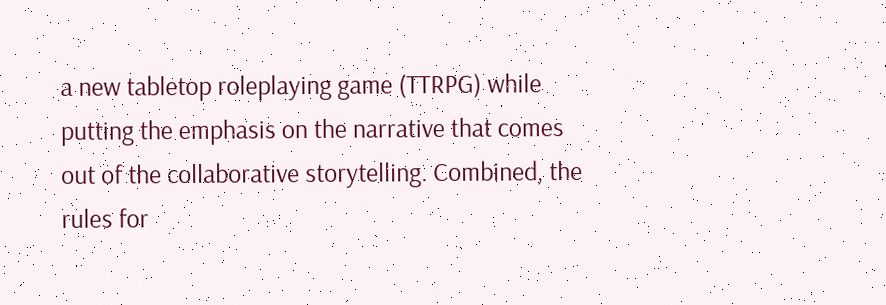a new tabletop roleplaying game (TTRPG) while putting the emphasis on the narrative that comes out of the collaborative storytelling. Combined, the rules for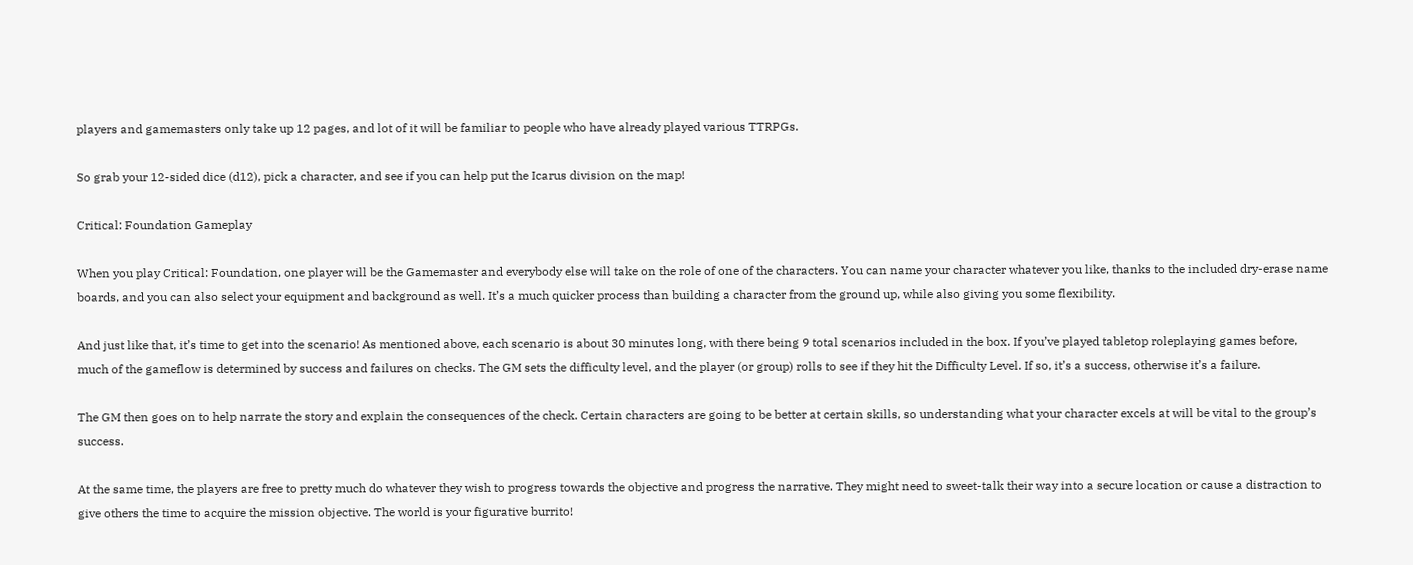players and gamemasters only take up 12 pages, and lot of it will be familiar to people who have already played various TTRPGs.

So grab your 12-sided dice (d12), pick a character, and see if you can help put the Icarus division on the map!

Critical: Foundation Gameplay

When you play Critical: Foundation, one player will be the Gamemaster and everybody else will take on the role of one of the characters. You can name your character whatever you like, thanks to the included dry-erase name boards, and you can also select your equipment and background as well. It’s a much quicker process than building a character from the ground up, while also giving you some flexibility.

And just like that, it’s time to get into the scenario! As mentioned above, each scenario is about 30 minutes long, with there being 9 total scenarios included in the box. If you’ve played tabletop roleplaying games before, much of the gameflow is determined by success and failures on checks. The GM sets the difficulty level, and the player (or group) rolls to see if they hit the Difficulty Level. If so, it’s a success, otherwise it’s a failure.

The GM then goes on to help narrate the story and explain the consequences of the check. Certain characters are going to be better at certain skills, so understanding what your character excels at will be vital to the group’s success.

At the same time, the players are free to pretty much do whatever they wish to progress towards the objective and progress the narrative. They might need to sweet-talk their way into a secure location or cause a distraction to give others the time to acquire the mission objective. The world is your figurative burrito!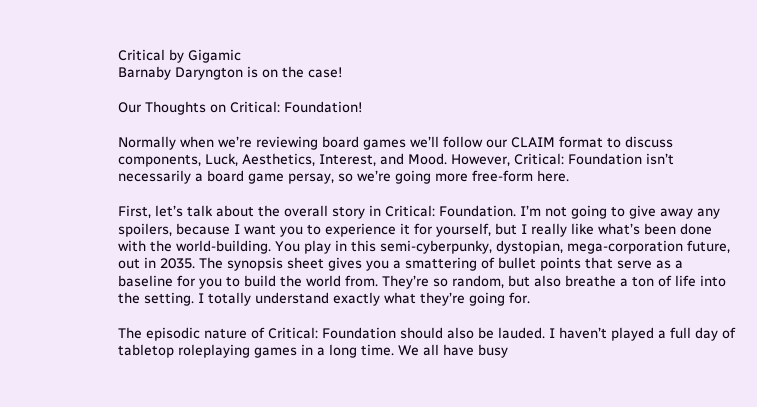Critical by Gigamic
Barnaby Daryngton is on the case!

Our Thoughts on Critical: Foundation!

Normally when we’re reviewing board games we’ll follow our CLAIM format to discuss components, Luck, Aesthetics, Interest, and Mood. However, Critical: Foundation isn’t necessarily a board game persay, so we’re going more free-form here.

First, let’s talk about the overall story in Critical: Foundation. I’m not going to give away any spoilers, because I want you to experience it for yourself, but I really like what’s been done with the world-building. You play in this semi-cyberpunky, dystopian, mega-corporation future, out in 2035. The synopsis sheet gives you a smattering of bullet points that serve as a baseline for you to build the world from. They’re so random, but also breathe a ton of life into the setting. I totally understand exactly what they’re going for.

The episodic nature of Critical: Foundation should also be lauded. I haven’t played a full day of tabletop roleplaying games in a long time. We all have busy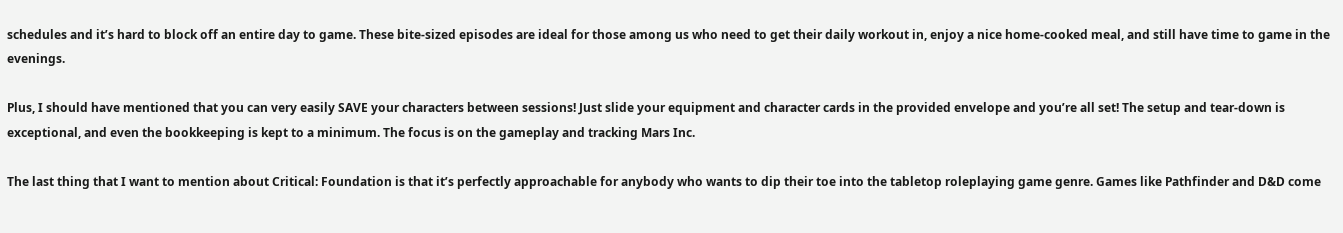schedules and it’s hard to block off an entire day to game. These bite-sized episodes are ideal for those among us who need to get their daily workout in, enjoy a nice home-cooked meal, and still have time to game in the evenings.

Plus, I should have mentioned that you can very easily SAVE your characters between sessions! Just slide your equipment and character cards in the provided envelope and you’re all set! The setup and tear-down is exceptional, and even the bookkeeping is kept to a minimum. The focus is on the gameplay and tracking Mars Inc.

The last thing that I want to mention about Critical: Foundation is that it’s perfectly approachable for anybody who wants to dip their toe into the tabletop roleplaying game genre. Games like Pathfinder and D&D come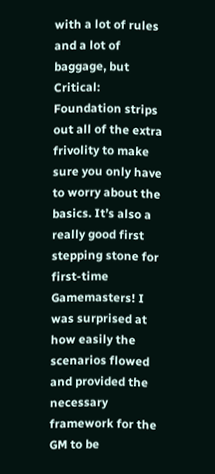with a lot of rules and a lot of baggage, but Critical: Foundation strips out all of the extra frivolity to make sure you only have to worry about the basics. It’s also a really good first stepping stone for first-time Gamemasters! I was surprised at how easily the scenarios flowed and provided the necessary framework for the GM to be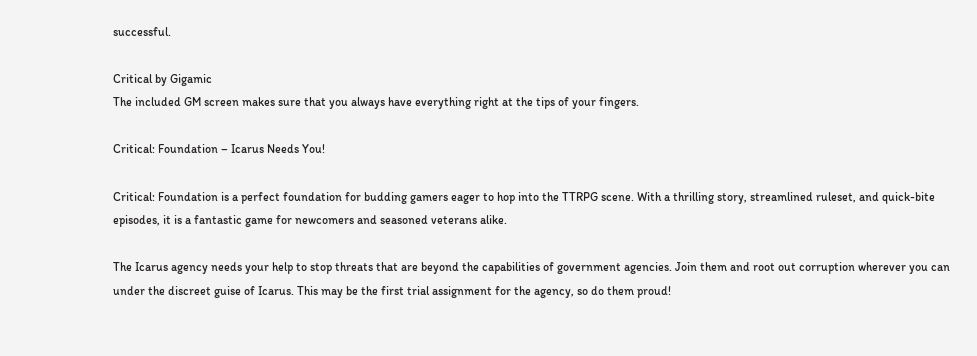successful.

Critical by Gigamic
The included GM screen makes sure that you always have everything right at the tips of your fingers.

Critical: Foundation – Icarus Needs You!

Critical: Foundation is a perfect foundation for budding gamers eager to hop into the TTRPG scene. With a thrilling story, streamlined ruleset, and quick-bite episodes, it is a fantastic game for newcomers and seasoned veterans alike.

The Icarus agency needs your help to stop threats that are beyond the capabilities of government agencies. Join them and root out corruption wherever you can under the discreet guise of Icarus. This may be the first trial assignment for the agency, so do them proud!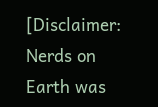[Disclaimer: Nerds on Earth was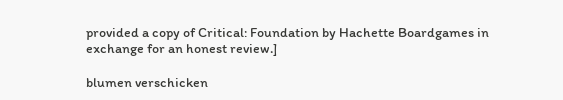provided a copy of Critical: Foundation by Hachette Boardgames in exchange for an honest review.]

blumen verschicken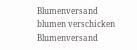Blumenversand
blumen verschicken Blumenversand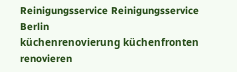Reinigungsservice Reinigungsservice Berlin
küchenrenovierung küchenfronten renovieren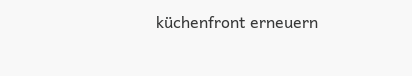küchenfront erneuern